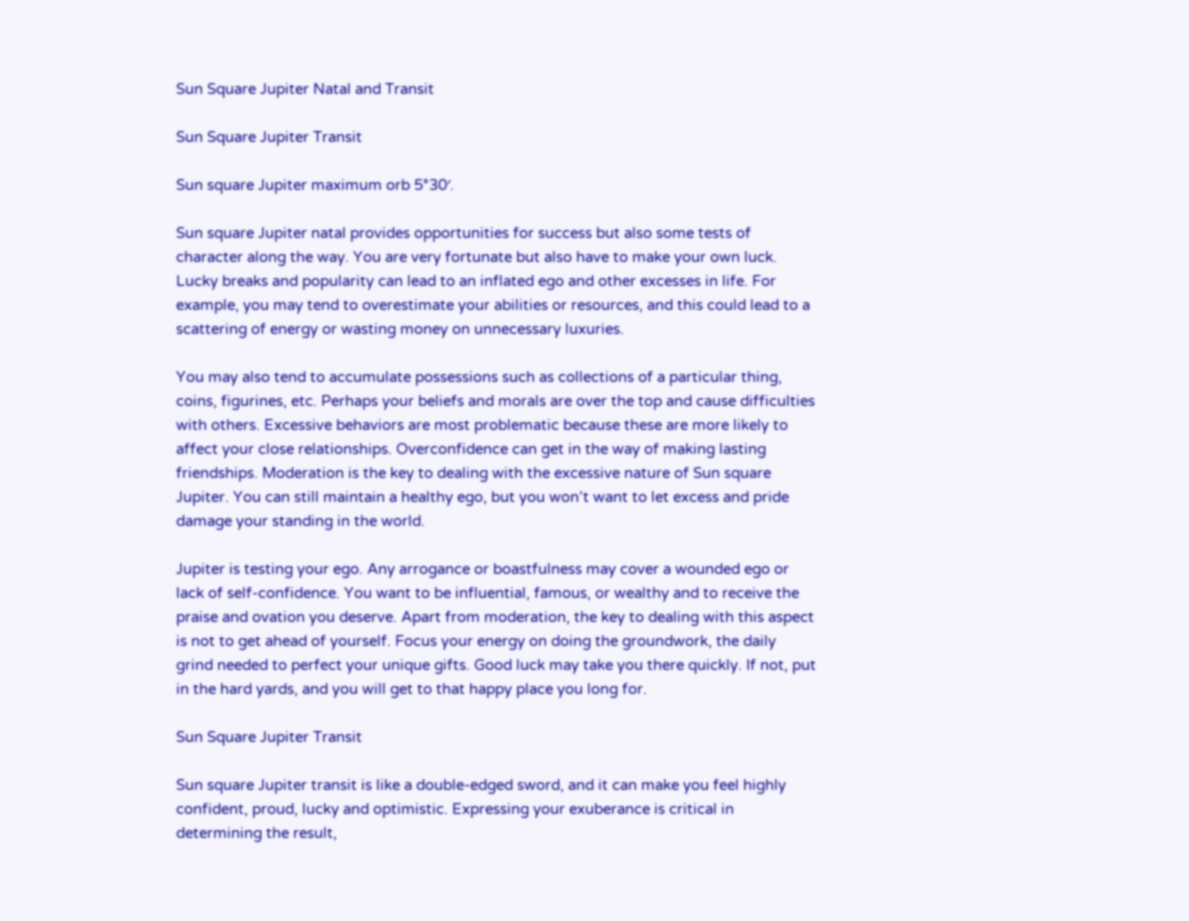Sun Square Jupiter Natal and Transit

Sun Square Jupiter Transit

Sun square Jupiter maximum orb 5°30′.

Sun square Jupiter natal provides opportunities for success but also some tests of character along the way. You are very fortunate but also have to make your own luck. Lucky breaks and popularity can lead to an inflated ego and other excesses in life. For example, you may tend to overestimate your abilities or resources, and this could lead to a scattering of energy or wasting money on unnecessary luxuries.

You may also tend to accumulate possessions such as collections of a particular thing, coins, figurines, etc. Perhaps your beliefs and morals are over the top and cause difficulties with others. Excessive behaviors are most problematic because these are more likely to affect your close relationships. Overconfidence can get in the way of making lasting friendships. Moderation is the key to dealing with the excessive nature of Sun square Jupiter. You can still maintain a healthy ego, but you won’t want to let excess and pride damage your standing in the world.

Jupiter is testing your ego. Any arrogance or boastfulness may cover a wounded ego or lack of self-confidence. You want to be influential, famous, or wealthy and to receive the praise and ovation you deserve. Apart from moderation, the key to dealing with this aspect is not to get ahead of yourself. Focus your energy on doing the groundwork, the daily grind needed to perfect your unique gifts. Good luck may take you there quickly. If not, put in the hard yards, and you will get to that happy place you long for.

Sun Square Jupiter Transit

Sun square Jupiter transit is like a double-edged sword, and it can make you feel highly confident, proud, lucky and optimistic. Expressing your exuberance is critical in determining the result,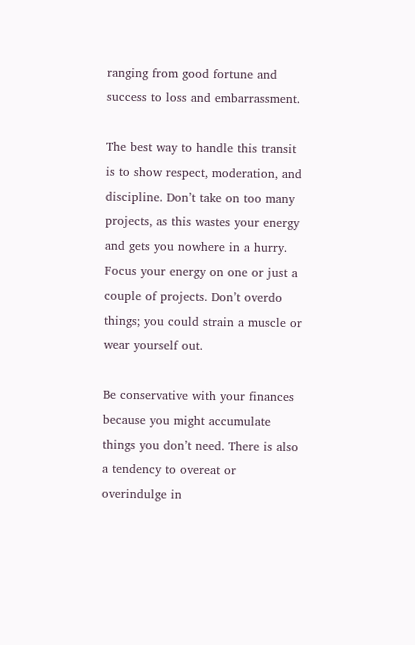ranging from good fortune and success to loss and embarrassment.

The best way to handle this transit is to show respect, moderation, and discipline. Don’t take on too many projects, as this wastes your energy and gets you nowhere in a hurry. Focus your energy on one or just a couple of projects. Don’t overdo things; you could strain a muscle or wear yourself out.

Be conservative with your finances because you might accumulate things you don’t need. There is also a tendency to overeat or overindulge in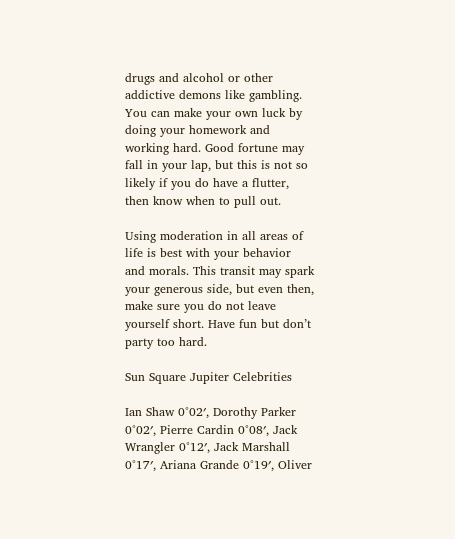drugs and alcohol or other addictive demons like gambling. You can make your own luck by doing your homework and working hard. Good fortune may fall in your lap, but this is not so likely if you do have a flutter, then know when to pull out.

Using moderation in all areas of life is best with your behavior and morals. This transit may spark your generous side, but even then, make sure you do not leave yourself short. Have fun but don’t party too hard.

Sun Square Jupiter Celebrities

Ian Shaw 0°02′, Dorothy Parker 0°02′, Pierre Cardin 0°08′, Jack Wrangler 0°12′, Jack Marshall 0°17′, Ariana Grande 0°19′, Oliver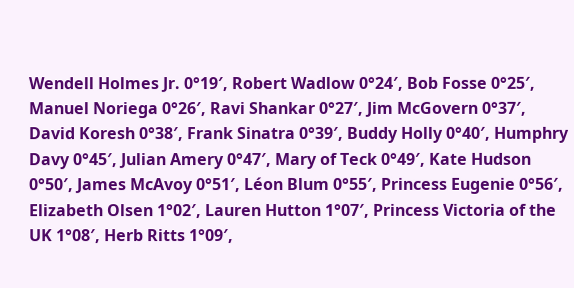Wendell Holmes Jr. 0°19′, Robert Wadlow 0°24′, Bob Fosse 0°25′, Manuel Noriega 0°26′, Ravi Shankar 0°27′, Jim McGovern 0°37′, David Koresh 0°38′, Frank Sinatra 0°39′, Buddy Holly 0°40′, Humphry Davy 0°45′, Julian Amery 0°47′, Mary of Teck 0°49′, Kate Hudson 0°50′, James McAvoy 0°51′, Léon Blum 0°55′, Princess Eugenie 0°56′, Elizabeth Olsen 1°02′, Lauren Hutton 1°07′, Princess Victoria of the UK 1°08′, Herb Ritts 1°09′,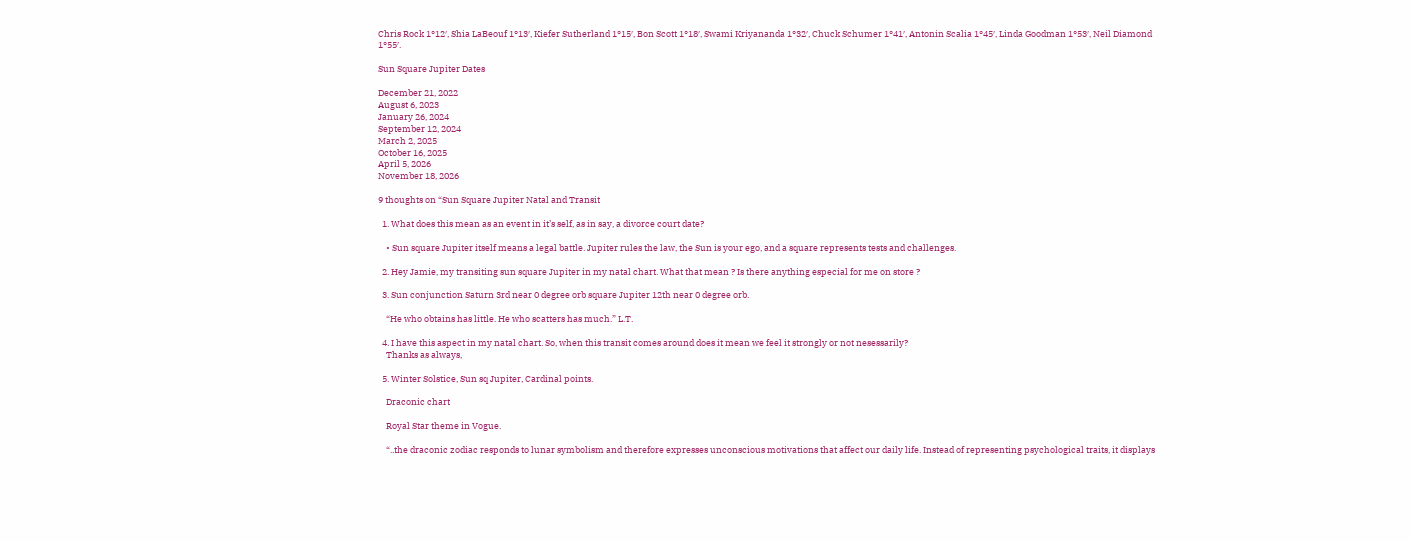Chris Rock 1°12′, Shia LaBeouf 1°13′, Kiefer Sutherland 1°15′, Bon Scott 1°18′, Swami Kriyananda 1°32′, Chuck Schumer 1°41′, Antonin Scalia 1°45′, Linda Goodman 1°53′, Neil Diamond 1°55′.

Sun Square Jupiter Dates

December 21, 2022
August 6, 2023
January 26, 2024
September 12, 2024
March 2, 2025
October 16, 2025
April 5, 2026
November 18, 2026

9 thoughts on “Sun Square Jupiter Natal and Transit

  1. What does this mean as an event in it’s self, as in say, a divorce court date?

    • Sun square Jupiter itself means a legal battle. Jupiter rules the law, the Sun is your ego, and a square represents tests and challenges.

  2. Hey Jamie, my transiting sun square Jupiter in my natal chart. What that mean ? Is there anything especial for me on store ?

  3. Sun conjunction Saturn 3rd near 0 degree orb square Jupiter 12th near 0 degree orb.

    “He who obtains has little. He who scatters has much.” L.T.

  4. I have this aspect in my natal chart. So, when this transit comes around does it mean we feel it strongly or not nesessarily?
    Thanks as always,

  5. Winter Solstice, Sun sq Jupiter, Cardinal points.

    Draconic chart

    Royal Star theme in Vogue.

    “..the draconic zodiac responds to lunar symbolism and therefore expresses unconscious motivations that affect our daily life. Instead of representing psychological traits, it displays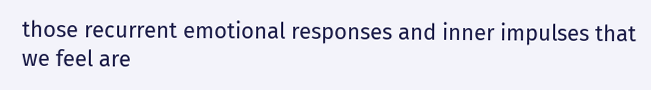those recurrent emotional responses and inner impulses that we feel are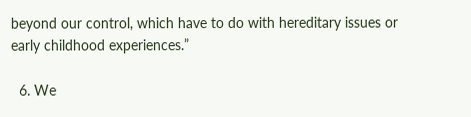beyond our control, which have to do with hereditary issues or early childhood experiences.”

  6. We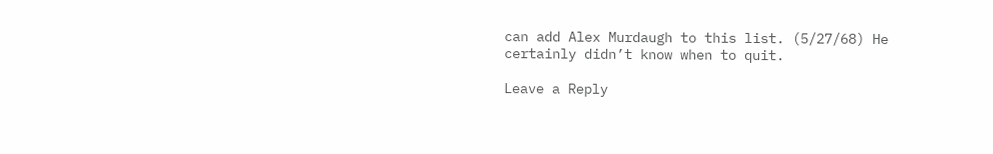can add Alex Murdaugh to this list. (5/27/68) He certainly didn’t know when to quit.

Leave a Reply